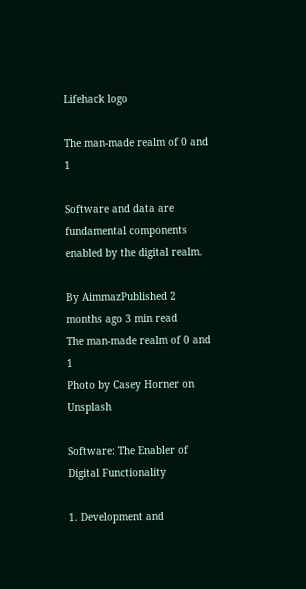Lifehack logo

The man-made realm of 0 and 1

Software and data are fundamental components enabled by the digital realm.

By AimmazPublished 2 months ago 3 min read
The man-made realm of 0 and 1
Photo by Casey Horner on Unsplash

Software: The Enabler of Digital Functionality

1. Development and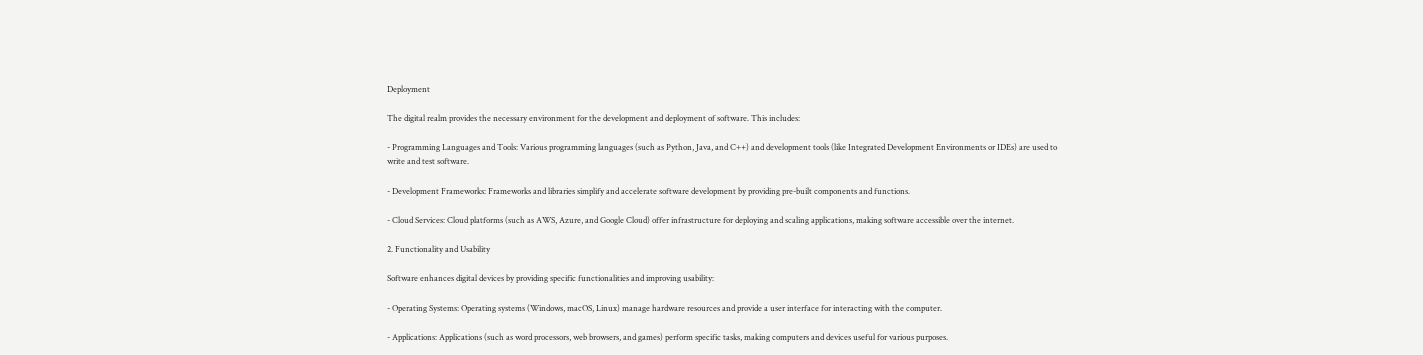Deployment

The digital realm provides the necessary environment for the development and deployment of software. This includes:

- Programming Languages and Tools: Various programming languages (such as Python, Java, and C++) and development tools (like Integrated Development Environments or IDEs) are used to write and test software.

- Development Frameworks: Frameworks and libraries simplify and accelerate software development by providing pre-built components and functions.

- Cloud Services: Cloud platforms (such as AWS, Azure, and Google Cloud) offer infrastructure for deploying and scaling applications, making software accessible over the internet.

2. Functionality and Usability

Software enhances digital devices by providing specific functionalities and improving usability:

- Operating Systems: Operating systems (Windows, macOS, Linux) manage hardware resources and provide a user interface for interacting with the computer.

- Applications: Applications (such as word processors, web browsers, and games) perform specific tasks, making computers and devices useful for various purposes.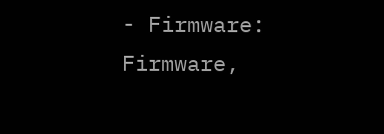- Firmware: Firmware,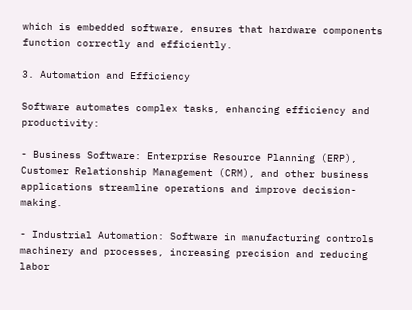which is embedded software, ensures that hardware components function correctly and efficiently.

3. Automation and Efficiency

Software automates complex tasks, enhancing efficiency and productivity:

- Business Software: Enterprise Resource Planning (ERP), Customer Relationship Management (CRM), and other business applications streamline operations and improve decision-making.

- Industrial Automation: Software in manufacturing controls machinery and processes, increasing precision and reducing labor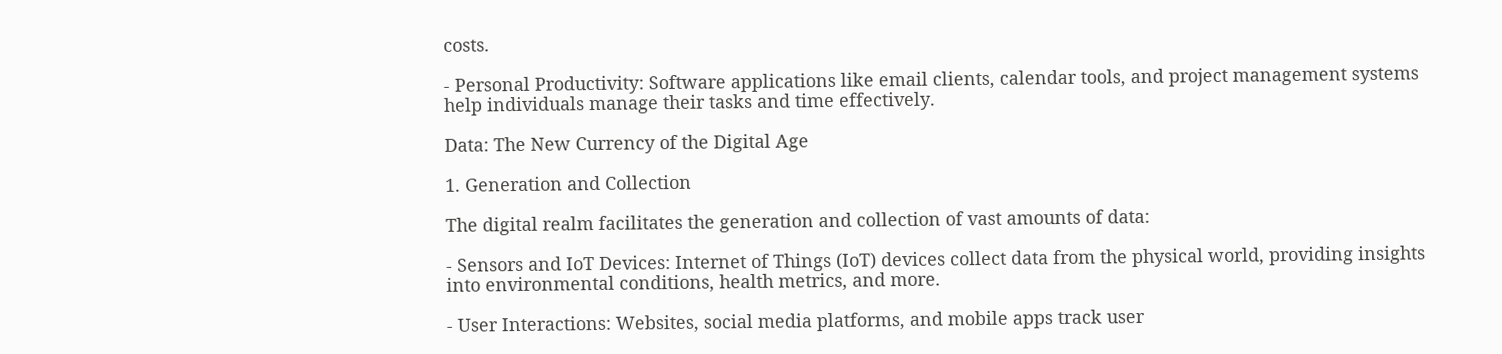costs.

- Personal Productivity: Software applications like email clients, calendar tools, and project management systems help individuals manage their tasks and time effectively.

Data: The New Currency of the Digital Age

1. Generation and Collection

The digital realm facilitates the generation and collection of vast amounts of data:

- Sensors and IoT Devices: Internet of Things (IoT) devices collect data from the physical world, providing insights into environmental conditions, health metrics, and more.

- User Interactions: Websites, social media platforms, and mobile apps track user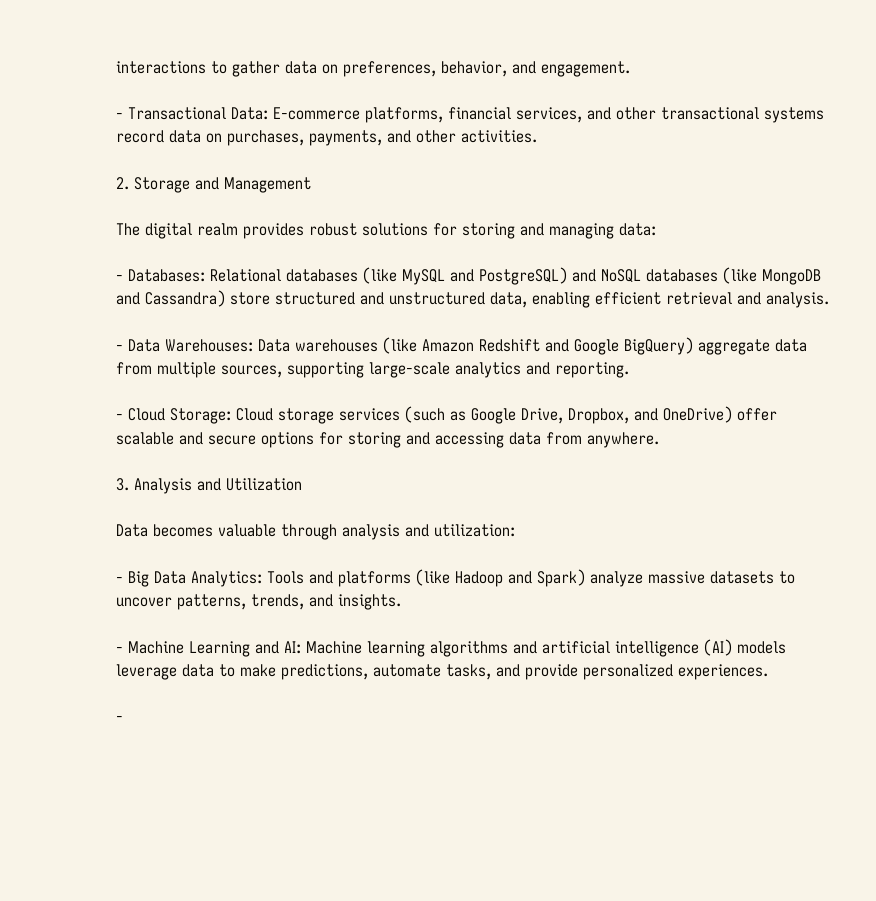interactions to gather data on preferences, behavior, and engagement.

- Transactional Data: E-commerce platforms, financial services, and other transactional systems record data on purchases, payments, and other activities.

2. Storage and Management

The digital realm provides robust solutions for storing and managing data:

- Databases: Relational databases (like MySQL and PostgreSQL) and NoSQL databases (like MongoDB and Cassandra) store structured and unstructured data, enabling efficient retrieval and analysis.

- Data Warehouses: Data warehouses (like Amazon Redshift and Google BigQuery) aggregate data from multiple sources, supporting large-scale analytics and reporting.

- Cloud Storage: Cloud storage services (such as Google Drive, Dropbox, and OneDrive) offer scalable and secure options for storing and accessing data from anywhere.

3. Analysis and Utilization

Data becomes valuable through analysis and utilization:

- Big Data Analytics: Tools and platforms (like Hadoop and Spark) analyze massive datasets to uncover patterns, trends, and insights.

- Machine Learning and AI: Machine learning algorithms and artificial intelligence (AI) models leverage data to make predictions, automate tasks, and provide personalized experiences.

-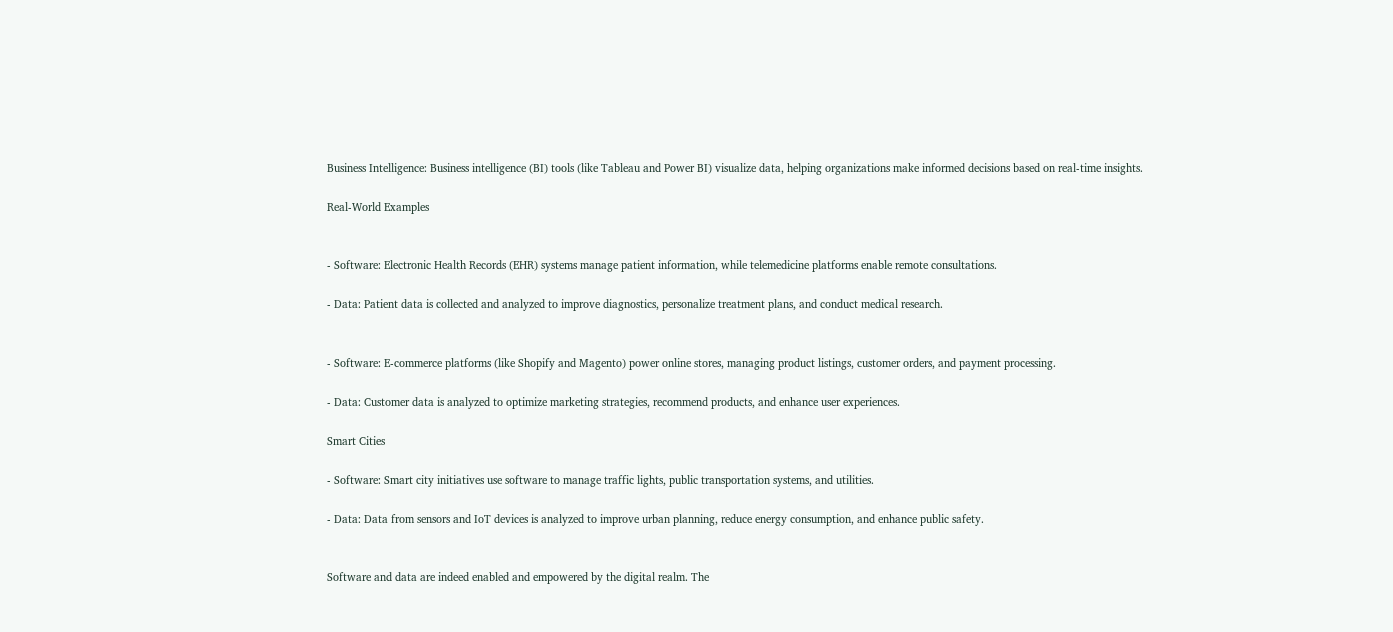Business Intelligence: Business intelligence (BI) tools (like Tableau and Power BI) visualize data, helping organizations make informed decisions based on real-time insights.

Real-World Examples


- Software: Electronic Health Records (EHR) systems manage patient information, while telemedicine platforms enable remote consultations.

- Data: Patient data is collected and analyzed to improve diagnostics, personalize treatment plans, and conduct medical research.


- Software: E-commerce platforms (like Shopify and Magento) power online stores, managing product listings, customer orders, and payment processing.

- Data: Customer data is analyzed to optimize marketing strategies, recommend products, and enhance user experiences.

Smart Cities

- Software: Smart city initiatives use software to manage traffic lights, public transportation systems, and utilities.

- Data: Data from sensors and IoT devices is analyzed to improve urban planning, reduce energy consumption, and enhance public safety.


Software and data are indeed enabled and empowered by the digital realm. The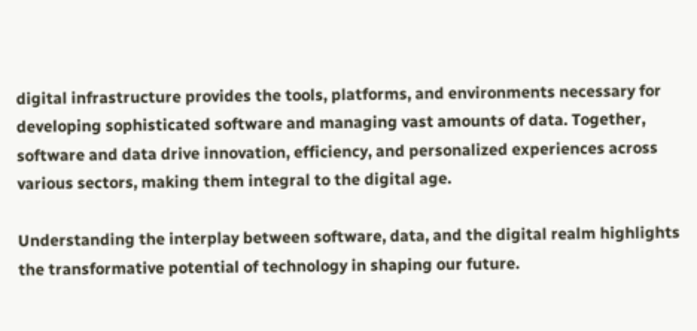digital infrastructure provides the tools, platforms, and environments necessary for developing sophisticated software and managing vast amounts of data. Together, software and data drive innovation, efficiency, and personalized experiences across various sectors, making them integral to the digital age.

Understanding the interplay between software, data, and the digital realm highlights the transformative potential of technology in shaping our future.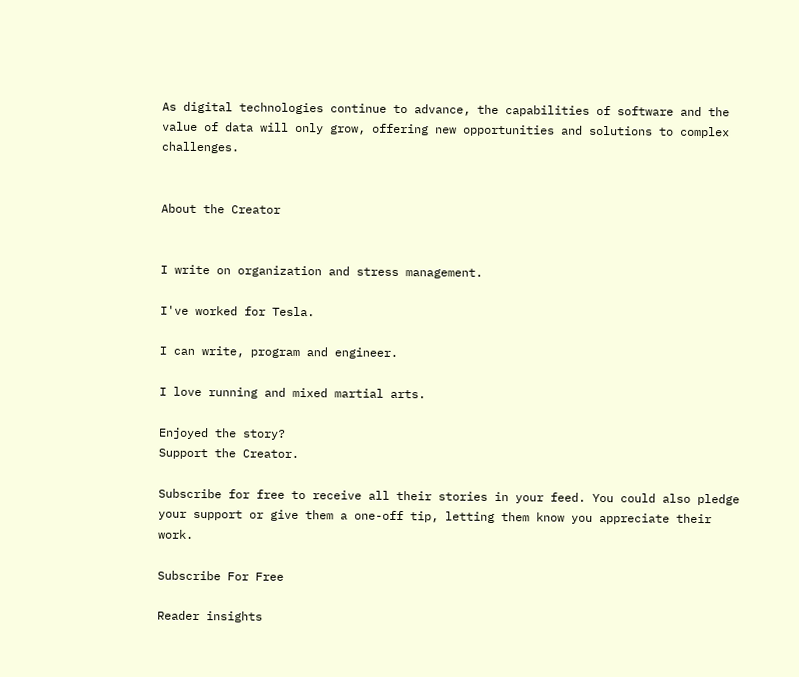As digital technologies continue to advance, the capabilities of software and the value of data will only grow, offering new opportunities and solutions to complex challenges.


About the Creator


I write on organization and stress management.

I've worked for Tesla.

I can write, program and engineer.

I love running and mixed martial arts.

Enjoyed the story?
Support the Creator.

Subscribe for free to receive all their stories in your feed. You could also pledge your support or give them a one-off tip, letting them know you appreciate their work.

Subscribe For Free

Reader insights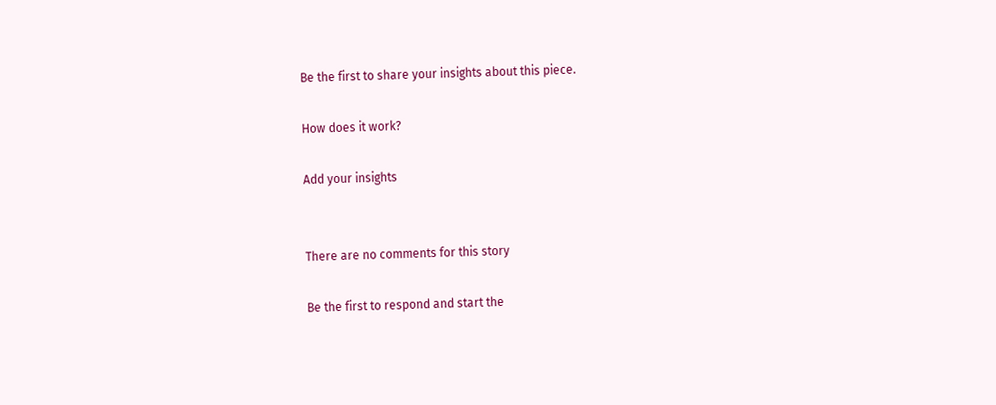Be the first to share your insights about this piece.

How does it work?

Add your insights


There are no comments for this story

Be the first to respond and start the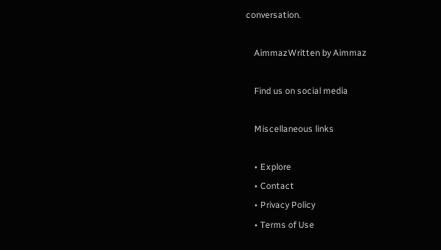conversation.

    AimmazWritten by Aimmaz

    Find us on social media

    Miscellaneous links

    • Explore
    • Contact
    • Privacy Policy
    • Terms of Use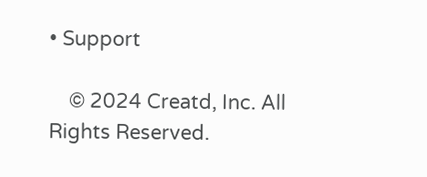• Support

    © 2024 Creatd, Inc. All Rights Reserved.